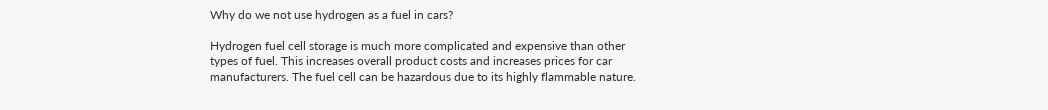Why do we not use hydrogen as a fuel in cars?

Hydrogen fuel cell storage is much more complicated and expensive than other types of fuel. This increases overall product costs and increases prices for car manufacturers. The fuel cell can be hazardous due to its highly flammable nature.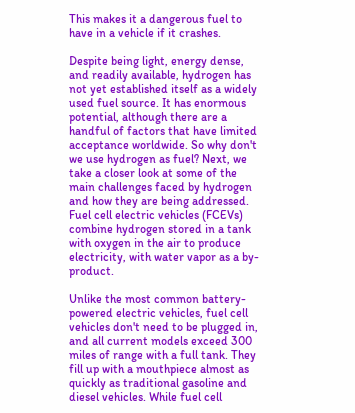This makes it a dangerous fuel to have in a vehicle if it crashes.

Despite being light, energy dense, and readily available, hydrogen has not yet established itself as a widely used fuel source. It has enormous potential, although there are a handful of factors that have limited acceptance worldwide. So why don't we use hydrogen as fuel? Next, we take a closer look at some of the main challenges faced by hydrogen and how they are being addressed. Fuel cell electric vehicles (FCEVs) combine hydrogen stored in a tank with oxygen in the air to produce electricity, with water vapor as a by-product.

Unlike the most common battery-powered electric vehicles, fuel cell vehicles don't need to be plugged in, and all current models exceed 300 miles of range with a full tank. They fill up with a mouthpiece almost as quickly as traditional gasoline and diesel vehicles. While fuel cell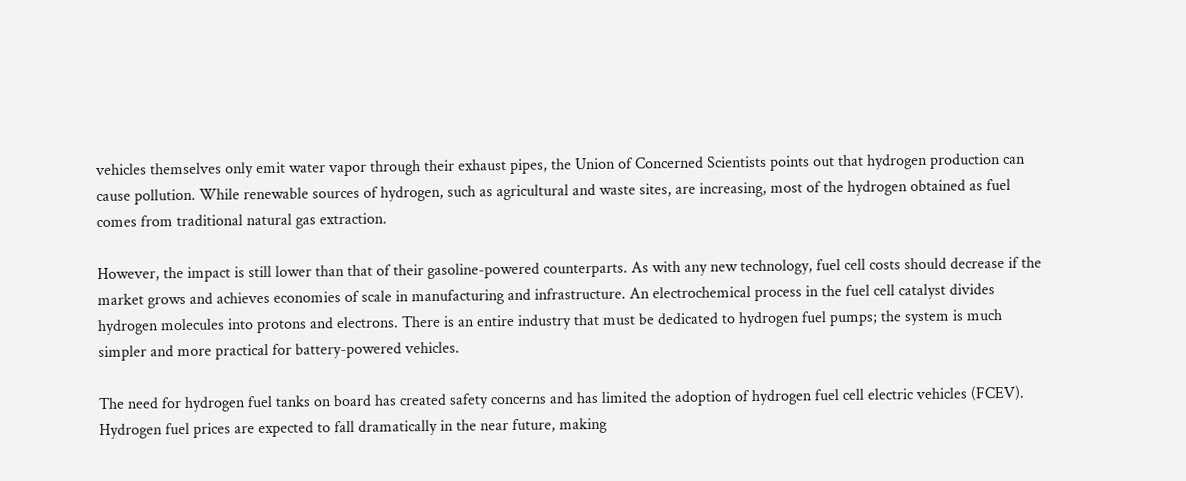vehicles themselves only emit water vapor through their exhaust pipes, the Union of Concerned Scientists points out that hydrogen production can cause pollution. While renewable sources of hydrogen, such as agricultural and waste sites, are increasing, most of the hydrogen obtained as fuel comes from traditional natural gas extraction.

However, the impact is still lower than that of their gasoline-powered counterparts. As with any new technology, fuel cell costs should decrease if the market grows and achieves economies of scale in manufacturing and infrastructure. An electrochemical process in the fuel cell catalyst divides hydrogen molecules into protons and electrons. There is an entire industry that must be dedicated to hydrogen fuel pumps; the system is much simpler and more practical for battery-powered vehicles.

The need for hydrogen fuel tanks on board has created safety concerns and has limited the adoption of hydrogen fuel cell electric vehicles (FCEV). Hydrogen fuel prices are expected to fall dramatically in the near future, making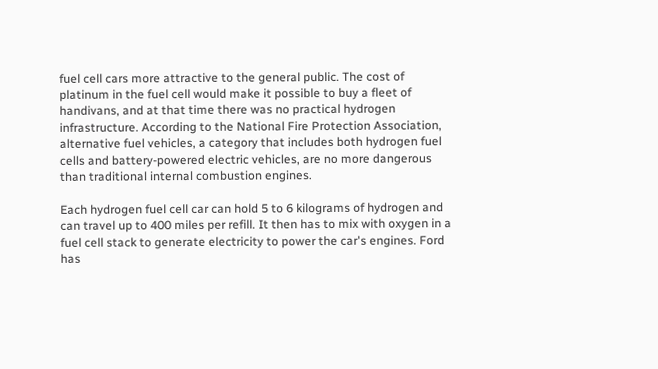fuel cell cars more attractive to the general public. The cost of platinum in the fuel cell would make it possible to buy a fleet of handivans, and at that time there was no practical hydrogen infrastructure. According to the National Fire Protection Association, alternative fuel vehicles, a category that includes both hydrogen fuel cells and battery-powered electric vehicles, are no more dangerous than traditional internal combustion engines.

Each hydrogen fuel cell car can hold 5 to 6 kilograms of hydrogen and can travel up to 400 miles per refill. It then has to mix with oxygen in a fuel cell stack to generate electricity to power the car's engines. Ford has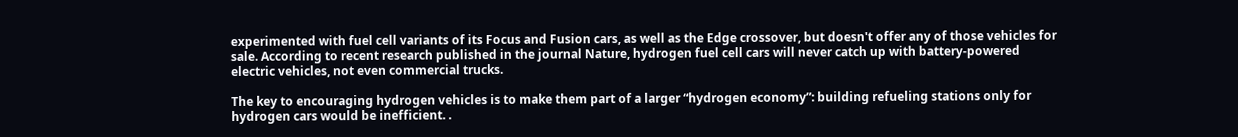experimented with fuel cell variants of its Focus and Fusion cars, as well as the Edge crossover, but doesn't offer any of those vehicles for sale. According to recent research published in the journal Nature, hydrogen fuel cell cars will never catch up with battery-powered electric vehicles, not even commercial trucks.

The key to encouraging hydrogen vehicles is to make them part of a larger “hydrogen economy”: building refueling stations only for hydrogen cars would be inefficient. .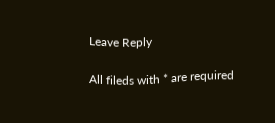Leave Reply

All fileds with * are required